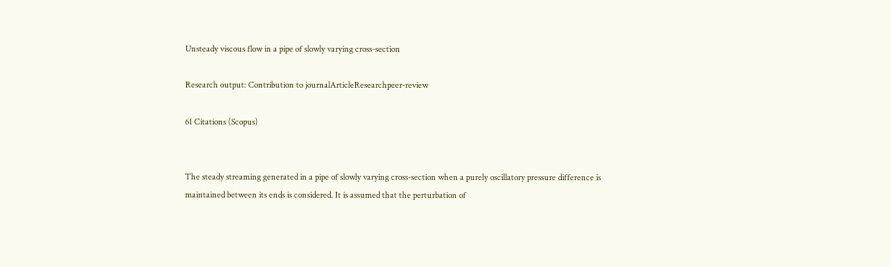Unsteady viscous flow in a pipe of slowly varying cross-section

Research output: Contribution to journalArticleResearchpeer-review

61 Citations (Scopus)


The steady streaming generated in a pipe of slowly varying cross-section when a purely oscillatory pressure difference is maintained between its ends is considered. It is assumed that the perturbation of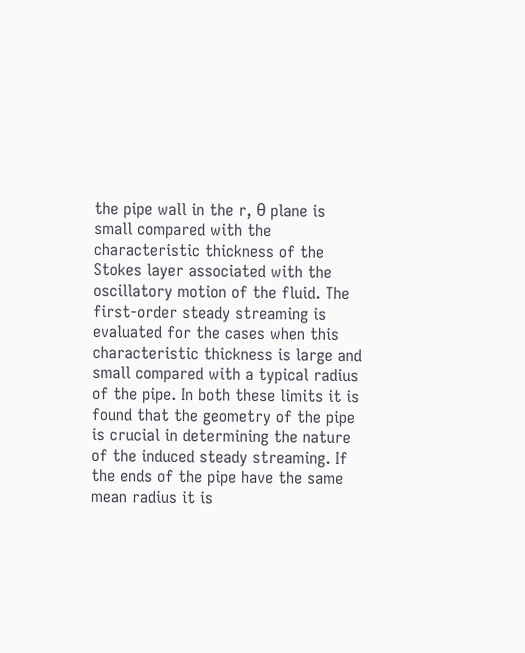the pipe wall in the r, θ plane is small compared with the characteristic thickness of the Stokes layer associated with the oscillatory motion of the fluid. The first-order steady streaming is evaluated for the cases when this characteristic thickness is large and small compared with a typical radius of the pipe. In both these limits it is found that the geometry of the pipe is crucial in determining the nature of the induced steady streaming. If the ends of the pipe have the same mean radius it is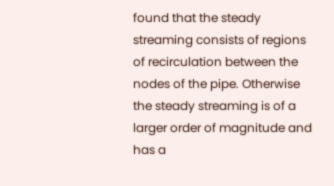found that the steady streaming consists of regions of recirculation between the nodes of the pipe. Otherwise the steady streaming is of a larger order of magnitude and has a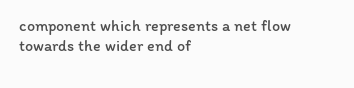component which represents a net flow towards the wider end of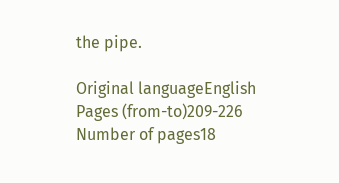the pipe.

Original languageEnglish
Pages (from-to)209-226
Number of pages18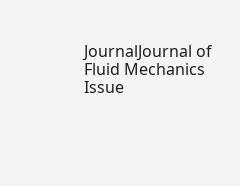JournalJournal of Fluid Mechanics
Issue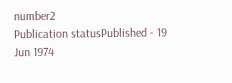number2
Publication statusPublished - 19 Jun 1974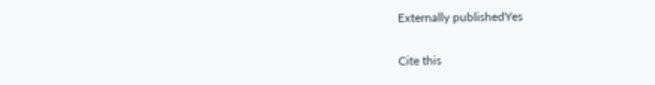Externally publishedYes

Cite this